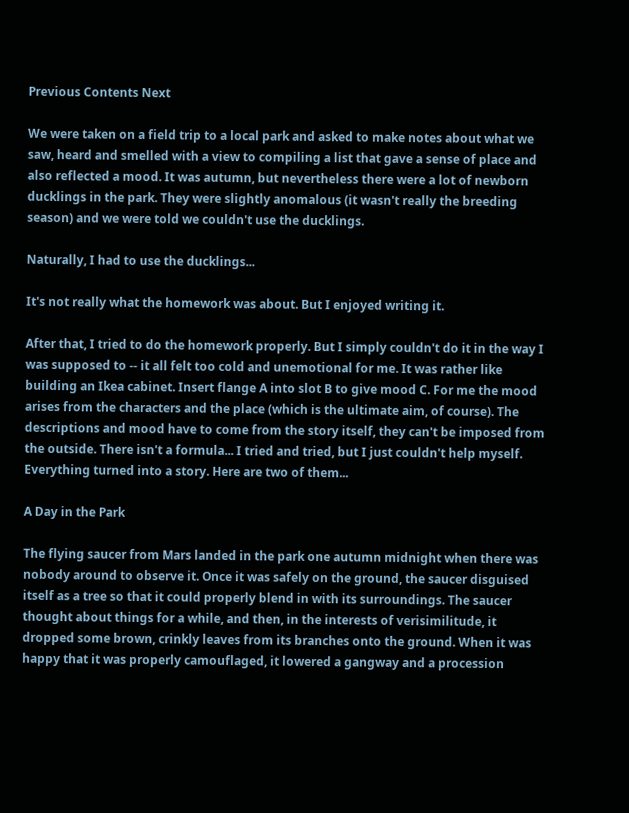Previous Contents Next

We were taken on a field trip to a local park and asked to make notes about what we saw, heard and smelled with a view to compiling a list that gave a sense of place and also reflected a mood. It was autumn, but nevertheless there were a lot of newborn ducklings in the park. They were slightly anomalous (it wasn't really the breeding season) and we were told we couldn't use the ducklings.

Naturally, I had to use the ducklings...

It's not really what the homework was about. But I enjoyed writing it.

After that, I tried to do the homework properly. But I simply couldn't do it in the way I was supposed to -- it all felt too cold and unemotional for me. It was rather like building an Ikea cabinet. Insert flange A into slot B to give mood C. For me the mood arises from the characters and the place (which is the ultimate aim, of course). The descriptions and mood have to come from the story itself, they can't be imposed from the outside. There isn't a formula... I tried and tried, but I just couldn't help myself. Everything turned into a story. Here are two of them...

A Day in the Park

The flying saucer from Mars landed in the park one autumn midnight when there was nobody around to observe it. Once it was safely on the ground, the saucer disguised itself as a tree so that it could properly blend in with its surroundings. The saucer thought about things for a while, and then, in the interests of verisimilitude, it dropped some brown, crinkly leaves from its branches onto the ground. When it was happy that it was properly camouflaged, it lowered a gangway and a procession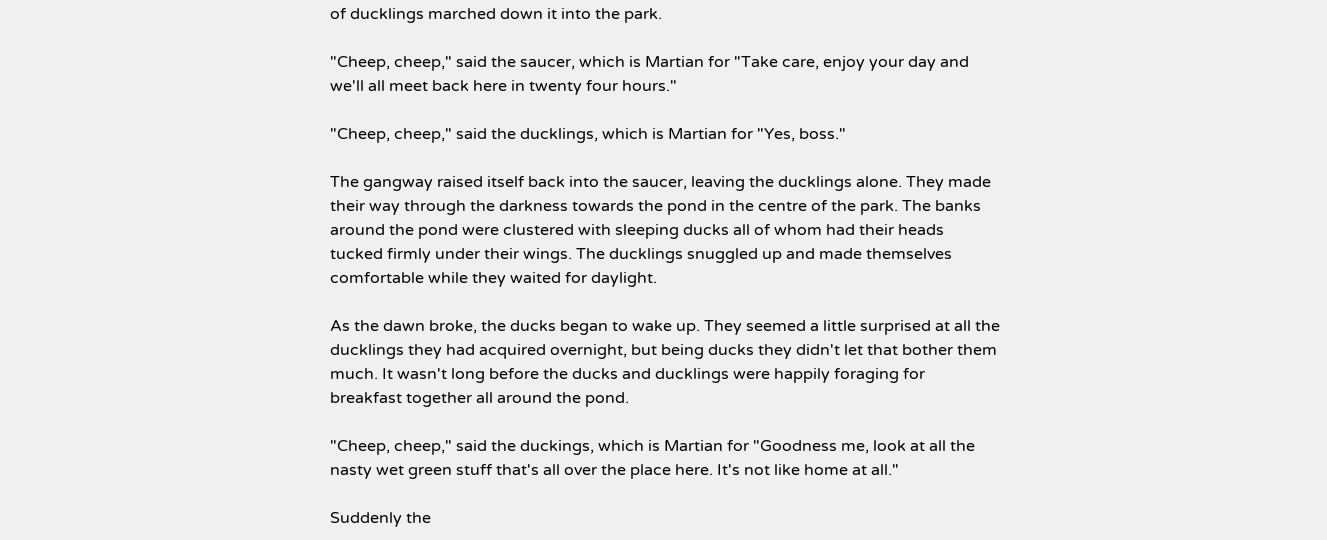of ducklings marched down it into the park.

"Cheep, cheep," said the saucer, which is Martian for "Take care, enjoy your day and we'll all meet back here in twenty four hours."

"Cheep, cheep," said the ducklings, which is Martian for "Yes, boss."

The gangway raised itself back into the saucer, leaving the ducklings alone. They made their way through the darkness towards the pond in the centre of the park. The banks around the pond were clustered with sleeping ducks all of whom had their heads tucked firmly under their wings. The ducklings snuggled up and made themselves comfortable while they waited for daylight.

As the dawn broke, the ducks began to wake up. They seemed a little surprised at all the ducklings they had acquired overnight, but being ducks they didn't let that bother them much. It wasn't long before the ducks and ducklings were happily foraging for breakfast together all around the pond.

"Cheep, cheep," said the duckings, which is Martian for "Goodness me, look at all the nasty wet green stuff that's all over the place here. It's not like home at all."

Suddenly the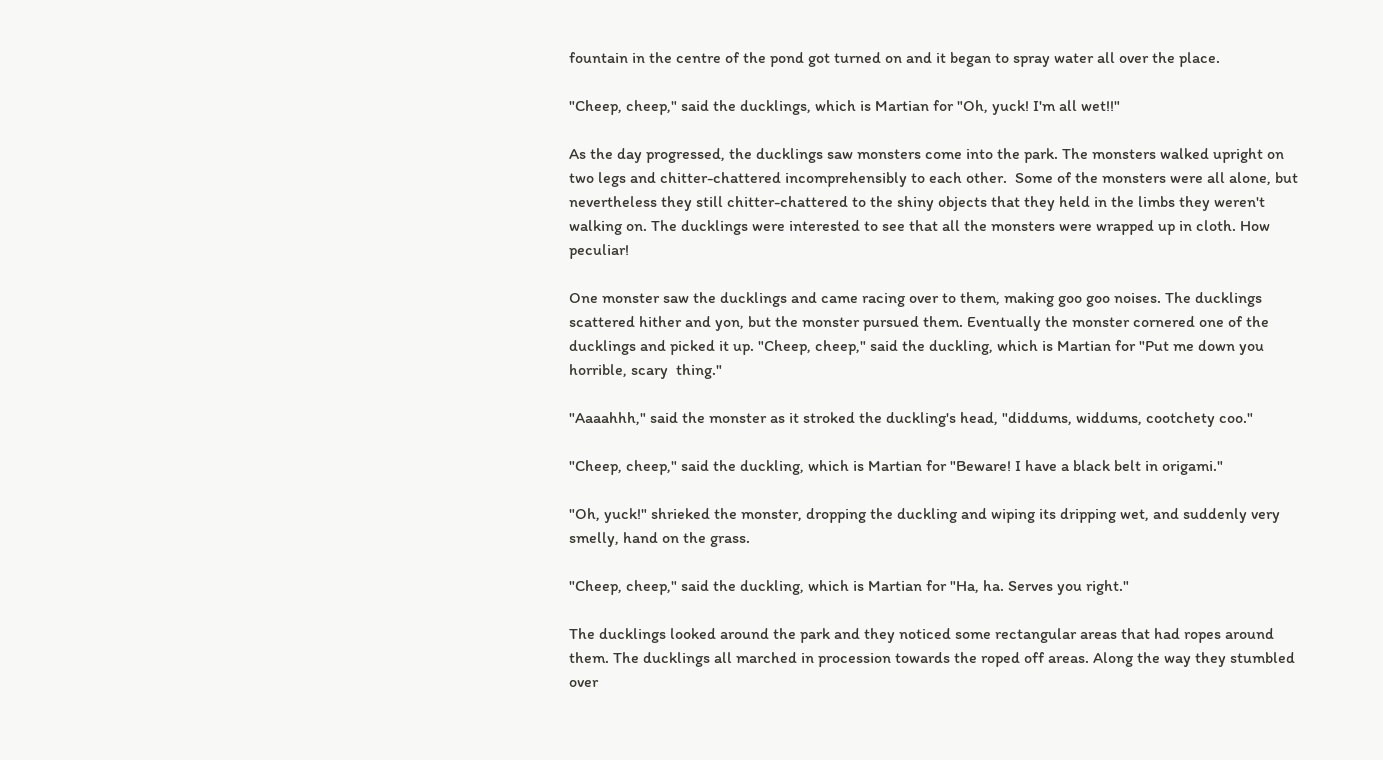fountain in the centre of the pond got turned on and it began to spray water all over the place.

"Cheep, cheep," said the ducklings, which is Martian for "Oh, yuck! I'm all wet!!"

As the day progressed, the ducklings saw monsters come into the park. The monsters walked upright on two legs and chitter-chattered incomprehensibly to each other.  Some of the monsters were all alone, but nevertheless they still chitter-chattered to the shiny objects that they held in the limbs they weren't walking on. The ducklings were interested to see that all the monsters were wrapped up in cloth. How peculiar!

One monster saw the ducklings and came racing over to them, making goo goo noises. The ducklings scattered hither and yon, but the monster pursued them. Eventually the monster cornered one of the ducklings and picked it up. "Cheep, cheep," said the duckling, which is Martian for "Put me down you horrible, scary  thing."

"Aaaahhh," said the monster as it stroked the duckling's head, "diddums, widdums, cootchety coo."

"Cheep, cheep," said the duckling, which is Martian for "Beware! I have a black belt in origami."

"Oh, yuck!" shrieked the monster, dropping the duckling and wiping its dripping wet, and suddenly very smelly, hand on the grass.

"Cheep, cheep," said the duckling, which is Martian for "Ha, ha. Serves you right."

The ducklings looked around the park and they noticed some rectangular areas that had ropes around them. The ducklings all marched in procession towards the roped off areas. Along the way they stumbled over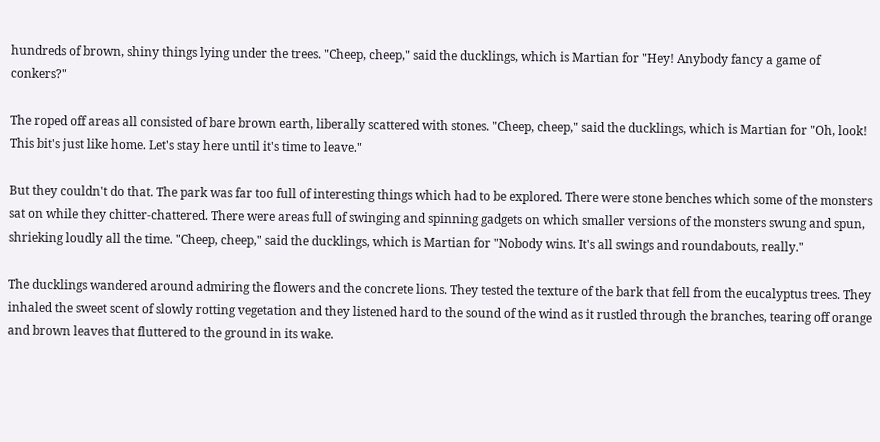hundreds of brown, shiny things lying under the trees. "Cheep, cheep," said the ducklings, which is Martian for "Hey! Anybody fancy a game of conkers?"

The roped off areas all consisted of bare brown earth, liberally scattered with stones. "Cheep, cheep," said the ducklings, which is Martian for "Oh, look! This bit's just like home. Let's stay here until it's time to leave."

But they couldn't do that. The park was far too full of interesting things which had to be explored. There were stone benches which some of the monsters sat on while they chitter-chattered. There were areas full of swinging and spinning gadgets on which smaller versions of the monsters swung and spun, shrieking loudly all the time. "Cheep, cheep," said the ducklings, which is Martian for "Nobody wins. It's all swings and roundabouts, really."

The ducklings wandered around admiring the flowers and the concrete lions. They tested the texture of the bark that fell from the eucalyptus trees. They inhaled the sweet scent of slowly rotting vegetation and they listened hard to the sound of the wind as it rustled through the branches, tearing off orange and brown leaves that fluttered to the ground in its wake.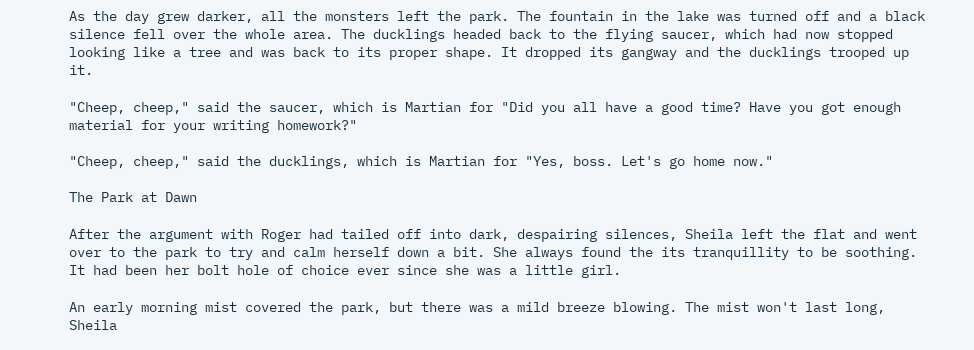As the day grew darker, all the monsters left the park. The fountain in the lake was turned off and a black silence fell over the whole area. The ducklings headed back to the flying saucer, which had now stopped looking like a tree and was back to its proper shape. It dropped its gangway and the ducklings trooped up it.

"Cheep, cheep," said the saucer, which is Martian for "Did you all have a good time? Have you got enough material for your writing homework?"

"Cheep, cheep," said the ducklings, which is Martian for "Yes, boss. Let's go home now."

The Park at Dawn

After the argument with Roger had tailed off into dark, despairing silences, Sheila left the flat and went over to the park to try and calm herself down a bit. She always found the its tranquillity to be soothing. It had been her bolt hole of choice ever since she was a little girl.

An early morning mist covered the park, but there was a mild breeze blowing. The mist won't last long, Sheila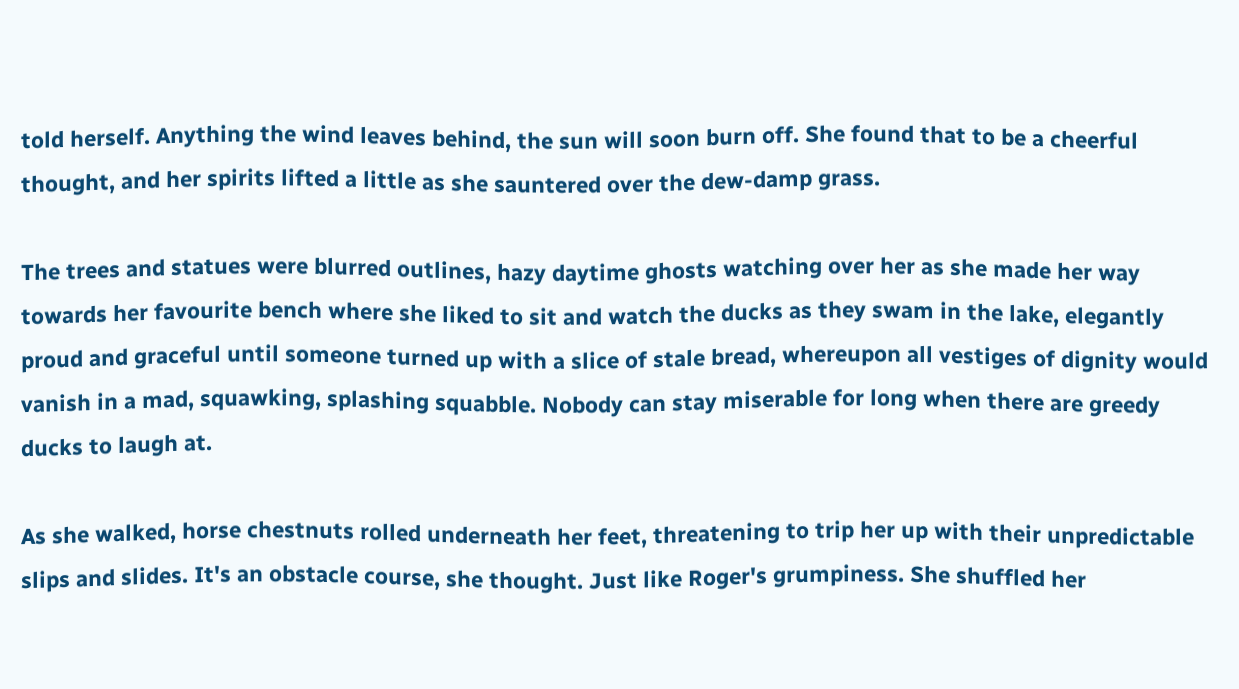told herself. Anything the wind leaves behind, the sun will soon burn off. She found that to be a cheerful thought, and her spirits lifted a little as she sauntered over the dew-damp grass.

The trees and statues were blurred outlines, hazy daytime ghosts watching over her as she made her way towards her favourite bench where she liked to sit and watch the ducks as they swam in the lake, elegantly proud and graceful until someone turned up with a slice of stale bread, whereupon all vestiges of dignity would vanish in a mad, squawking, splashing squabble. Nobody can stay miserable for long when there are greedy ducks to laugh at.

As she walked, horse chestnuts rolled underneath her feet, threatening to trip her up with their unpredictable slips and slides. It's an obstacle course, she thought. Just like Roger's grumpiness. She shuffled her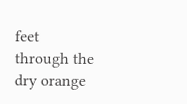feet through the dry orange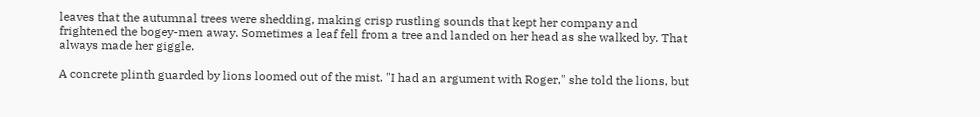leaves that the autumnal trees were shedding, making crisp rustling sounds that kept her company and frightened the bogey-men away. Sometimes a leaf fell from a tree and landed on her head as she walked by. That always made her giggle.

A concrete plinth guarded by lions loomed out of the mist. "I had an argument with Roger," she told the lions, but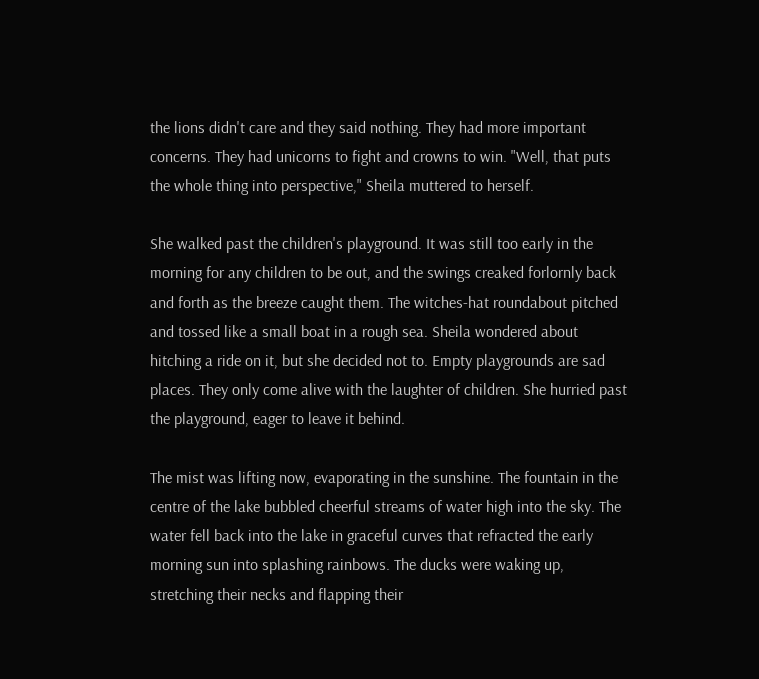the lions didn't care and they said nothing. They had more important concerns. They had unicorns to fight and crowns to win. "Well, that puts the whole thing into perspective," Sheila muttered to herself.

She walked past the children's playground. It was still too early in the morning for any children to be out, and the swings creaked forlornly back and forth as the breeze caught them. The witches-hat roundabout pitched and tossed like a small boat in a rough sea. Sheila wondered about hitching a ride on it, but she decided not to. Empty playgrounds are sad places. They only come alive with the laughter of children. She hurried past the playground, eager to leave it behind.

The mist was lifting now, evaporating in the sunshine. The fountain in the centre of the lake bubbled cheerful streams of water high into the sky. The water fell back into the lake in graceful curves that refracted the early morning sun into splashing rainbows. The ducks were waking up, stretching their necks and flapping their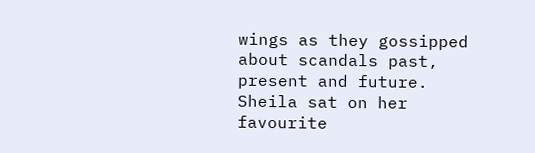wings as they gossipped about scandals past, present and future. Sheila sat on her favourite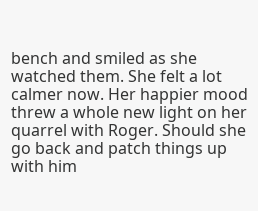bench and smiled as she watched them. She felt a lot calmer now. Her happier mood threw a whole new light on her quarrel with Roger. Should she go back and patch things up with him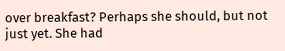over breakfast? Perhaps she should, but not just yet. She had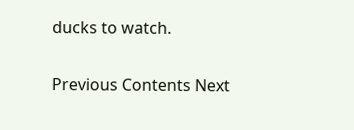ducks to watch.

Previous Contents Next